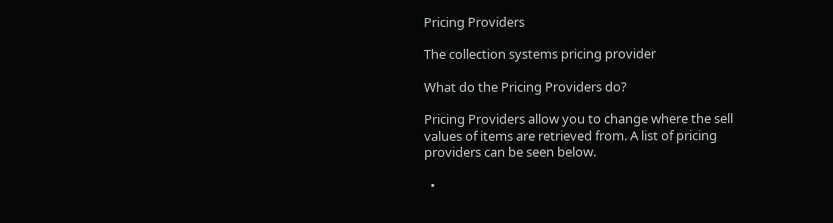Pricing Providers

The collection systems pricing provider

What do the Pricing Providers do?

Pricing Providers allow you to change where the sell values of items are retrieved from. A list of pricing providers can be seen below.

  •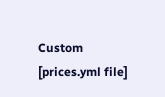Custom [prices.yml file]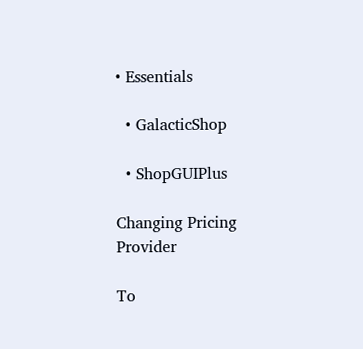• Essentials

  • GalacticShop

  • ShopGUIPlus

Changing Pricing Provider

To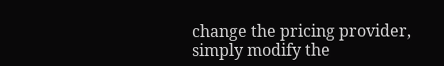change the pricing provider, simply modify the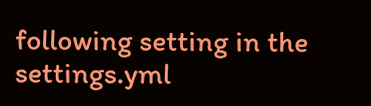following setting in the settings.yml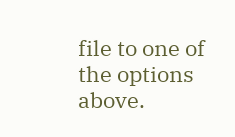file to one of the options above.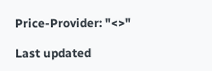Price-Provider: "<>"

Last updated